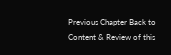Previous Chapter Back to Content & Review of this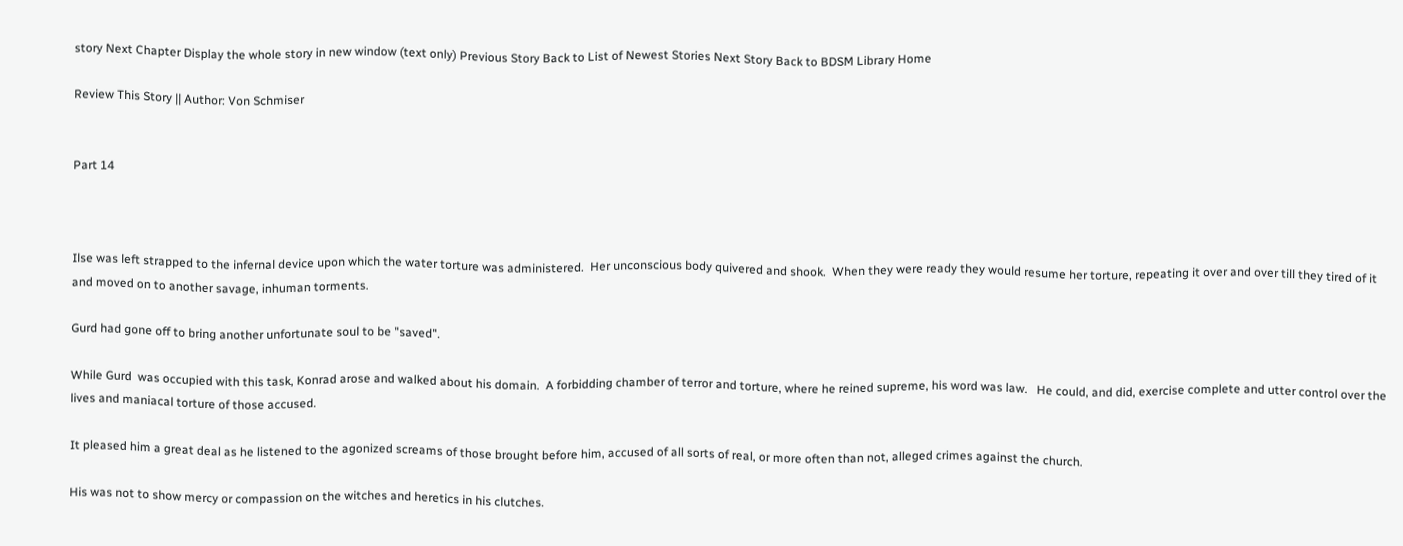story Next Chapter Display the whole story in new window (text only) Previous Story Back to List of Newest Stories Next Story Back to BDSM Library Home

Review This Story || Author: Von Schmiser


Part 14



Ilse was left strapped to the infernal device upon which the water torture was administered.  Her unconscious body quivered and shook.  When they were ready they would resume her torture, repeating it over and over till they tired of it and moved on to another savage, inhuman torments.

Gurd had gone off to bring another unfortunate soul to be "saved".

While Gurd  was occupied with this task, Konrad arose and walked about his domain.  A forbidding chamber of terror and torture, where he reined supreme, his word was law.   He could, and did, exercise complete and utter control over the lives and maniacal torture of those accused.

It pleased him a great deal as he listened to the agonized screams of those brought before him, accused of all sorts of real, or more often than not, alleged crimes against the church.

His was not to show mercy or compassion on the witches and heretics in his clutches.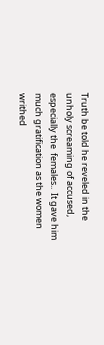Truth be told he reveled in the unholy screaming of accused, especially the  females..  It gave him much gratification as the women writhed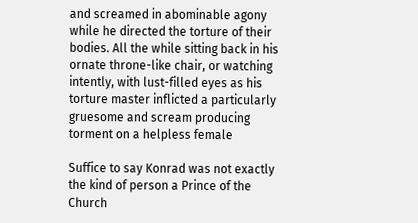and screamed in abominable agony while he directed the torture of their bodies. All the while sitting back in his ornate throne-like chair, or watching  intently, with lust-filled eyes as his torture master inflicted a particularly gruesome and scream producing torment on a helpless female

Suffice to say Konrad was not exactly the kind of person a Prince of the Church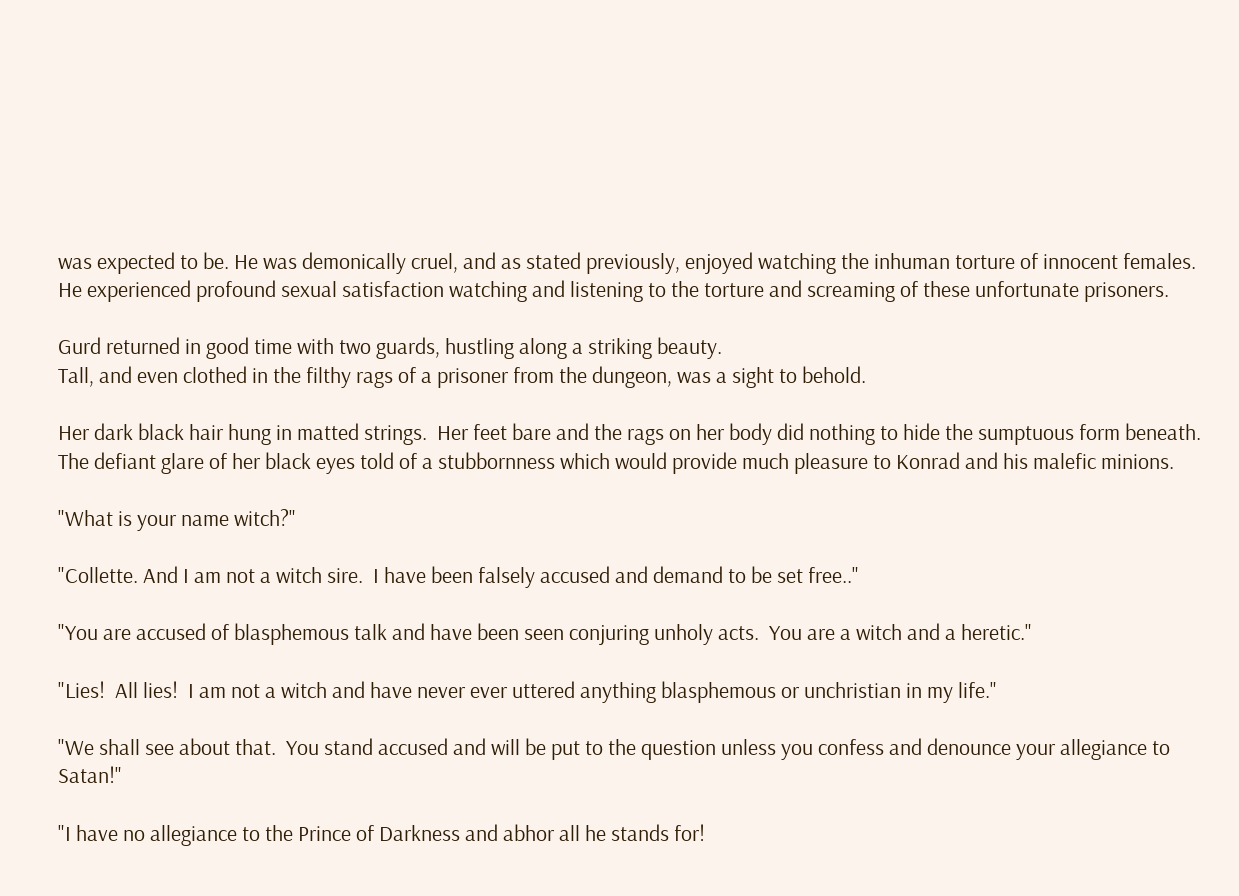was expected to be. He was demonically cruel, and as stated previously, enjoyed watching the inhuman torture of innocent females.  He experienced profound sexual satisfaction watching and listening to the torture and screaming of these unfortunate prisoners.

Gurd returned in good time with two guards, hustling along a striking beauty.
Tall, and even clothed in the filthy rags of a prisoner from the dungeon, was a sight to behold.

Her dark black hair hung in matted strings.  Her feet bare and the rags on her body did nothing to hide the sumptuous form beneath.  The defiant glare of her black eyes told of a stubbornness which would provide much pleasure to Konrad and his malefic minions.

"What is your name witch?"

"Collette. And I am not a witch sire.  I have been falsely accused and demand to be set free.."

"You are accused of blasphemous talk and have been seen conjuring unholy acts.  You are a witch and a heretic."

"Lies!  All lies!  I am not a witch and have never ever uttered anything blasphemous or unchristian in my life."

"We shall see about that.  You stand accused and will be put to the question unless you confess and denounce your allegiance to Satan!"

"I have no allegiance to the Prince of Darkness and abhor all he stands for!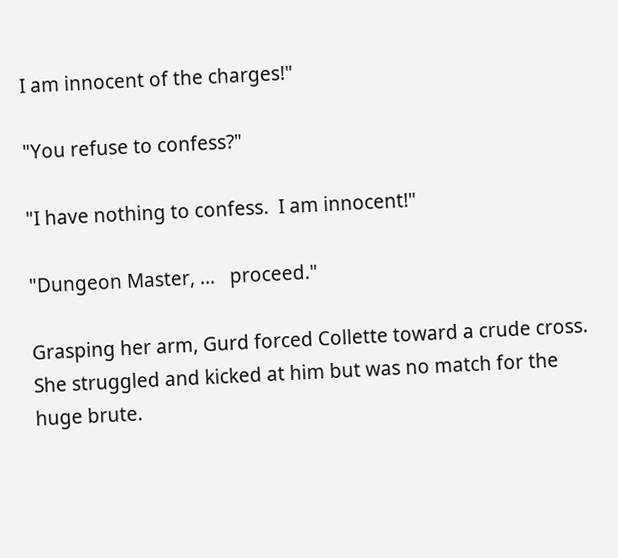I am innocent of the charges!"

"You refuse to confess?"

"I have nothing to confess.  I am innocent!"

"Dungeon Master, ...   proceed."

Grasping her arm, Gurd forced Collette toward a crude cross.  She struggled and kicked at him but was no match for the huge brute.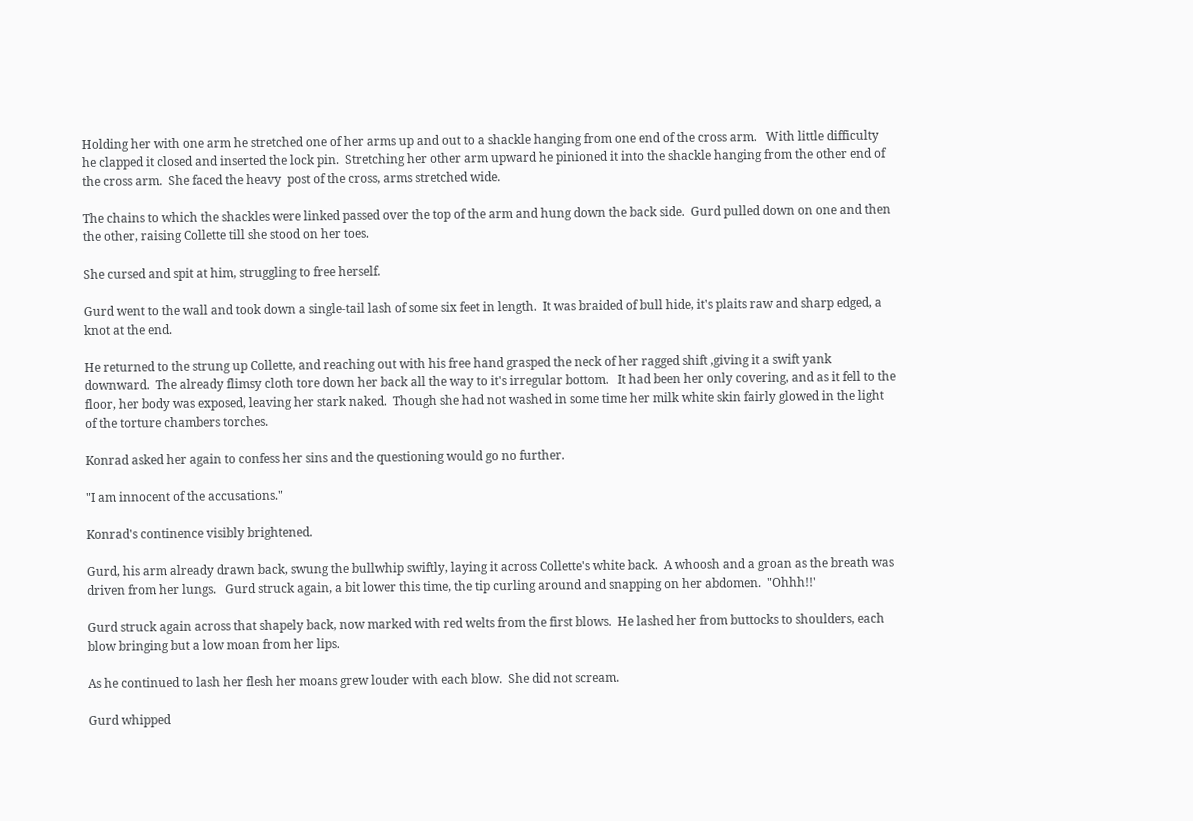Holding her with one arm he stretched one of her arms up and out to a shackle hanging from one end of the cross arm.   With little difficulty he clapped it closed and inserted the lock pin.  Stretching her other arm upward he pinioned it into the shackle hanging from the other end of the cross arm.  She faced the heavy  post of the cross, arms stretched wide.

The chains to which the shackles were linked passed over the top of the arm and hung down the back side.  Gurd pulled down on one and then the other, raising Collette till she stood on her toes.

She cursed and spit at him, struggling to free herself.

Gurd went to the wall and took down a single-tail lash of some six feet in length.  It was braided of bull hide, it's plaits raw and sharp edged, a knot at the end.

He returned to the strung up Collette, and reaching out with his free hand grasped the neck of her ragged shift ,giving it a swift yank downward.  The already flimsy cloth tore down her back all the way to it's irregular bottom.   It had been her only covering, and as it fell to the floor, her body was exposed, leaving her stark naked.  Though she had not washed in some time her milk white skin fairly glowed in the light of the torture chambers torches.

Konrad asked her again to confess her sins and the questioning would go no further.

"I am innocent of the accusations."

Konrad's continence visibly brightened.

Gurd, his arm already drawn back, swung the bullwhip swiftly, laying it across Collette's white back.  A whoosh and a groan as the breath was driven from her lungs.   Gurd struck again, a bit lower this time, the tip curling around and snapping on her abdomen.  "Ohhh!!'

Gurd struck again across that shapely back, now marked with red welts from the first blows.  He lashed her from buttocks to shoulders, each blow bringing but a low moan from her lips.

As he continued to lash her flesh her moans grew louder with each blow.  She did not scream.

Gurd whipped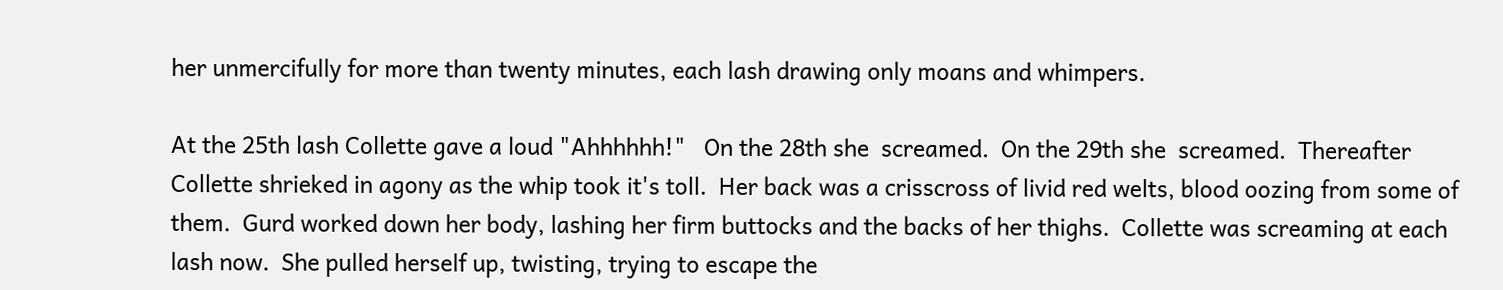her unmercifully for more than twenty minutes, each lash drawing only moans and whimpers.

At the 25th lash Collette gave a loud "Ahhhhhh!"   On the 28th she  screamed.  On the 29th she  screamed.  Thereafter Collette shrieked in agony as the whip took it's toll.  Her back was a crisscross of livid red welts, blood oozing from some of them.  Gurd worked down her body, lashing her firm buttocks and the backs of her thighs.  Collette was screaming at each lash now.  She pulled herself up, twisting, trying to escape the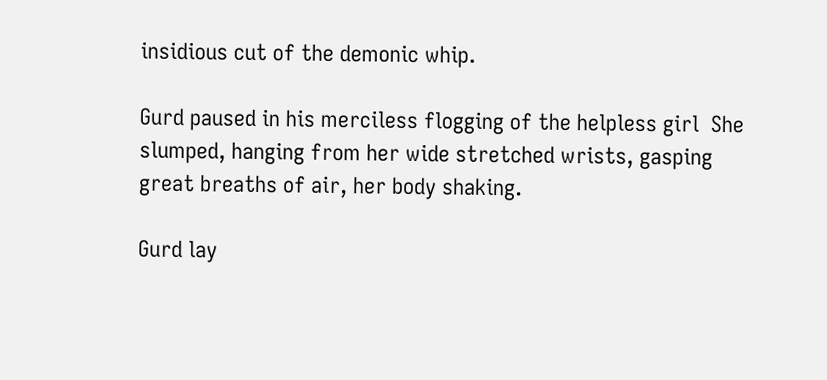insidious cut of the demonic whip.

Gurd paused in his merciless flogging of the helpless girl  She slumped, hanging from her wide stretched wrists, gasping great breaths of air, her body shaking.

Gurd lay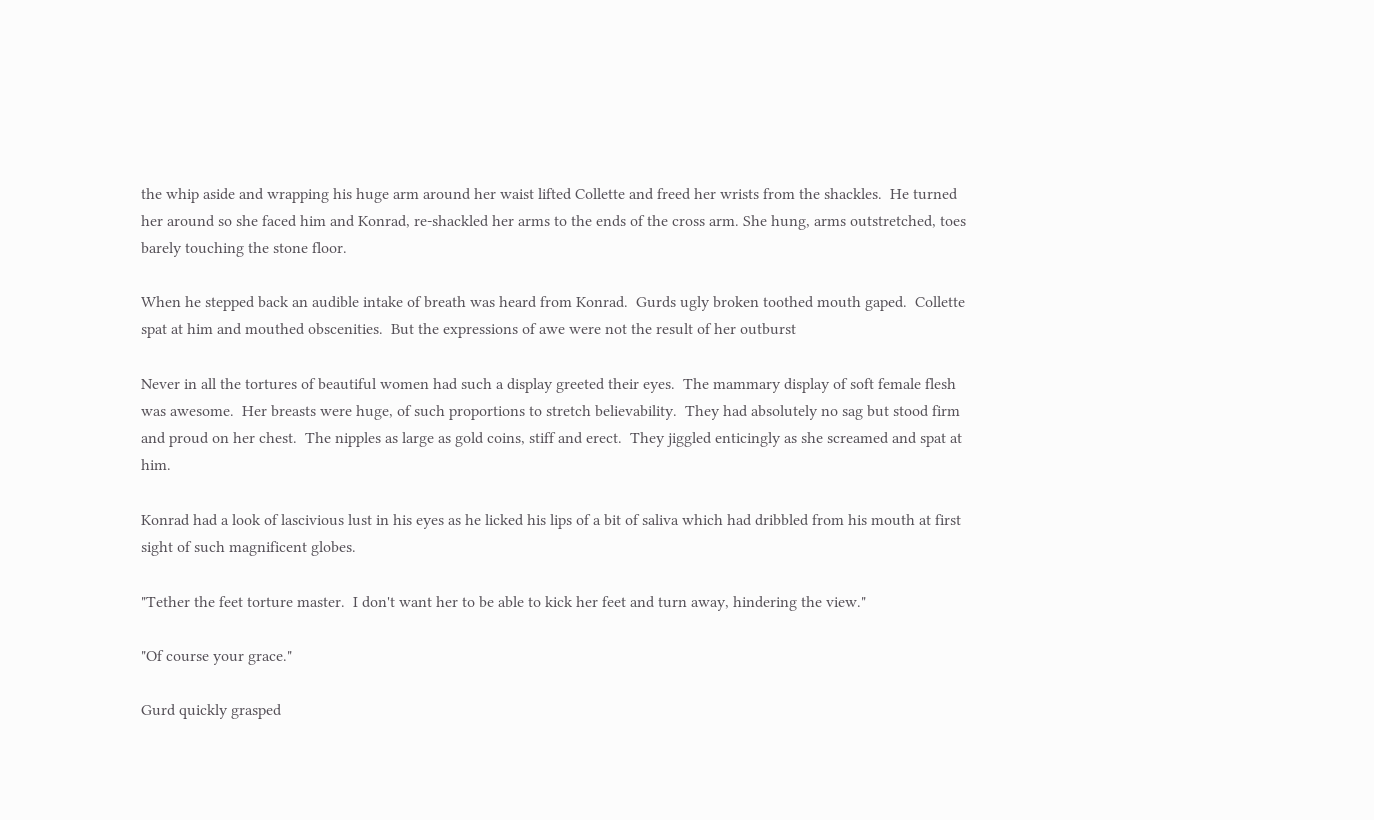the whip aside and wrapping his huge arm around her waist lifted Collette and freed her wrists from the shackles.  He turned her around so she faced him and Konrad, re-shackled her arms to the ends of the cross arm. She hung, arms outstretched, toes barely touching the stone floor.

When he stepped back an audible intake of breath was heard from Konrad.  Gurds ugly broken toothed mouth gaped.  Collette spat at him and mouthed obscenities.  But the expressions of awe were not the result of her outburst

Never in all the tortures of beautiful women had such a display greeted their eyes.  The mammary display of soft female flesh was awesome.  Her breasts were huge, of such proportions to stretch believability.  They had absolutely no sag but stood firm and proud on her chest.  The nipples as large as gold coins, stiff and erect.  They jiggled enticingly as she screamed and spat at him.

Konrad had a look of lascivious lust in his eyes as he licked his lips of a bit of saliva which had dribbled from his mouth at first sight of such magnificent globes.

"Tether the feet torture master.  I don't want her to be able to kick her feet and turn away, hindering the view."

"Of course your grace."

Gurd quickly grasped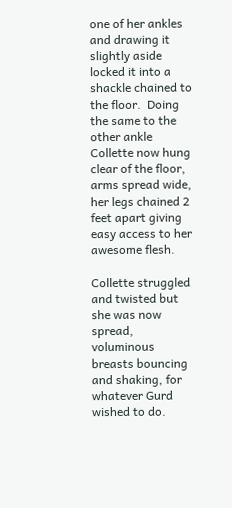one of her ankles and drawing it slightly aside locked it into a shackle chained to the floor.  Doing the same to the other ankle Collette now hung clear of the floor, arms spread wide, her legs chained 2 feet apart giving easy access to her awesome flesh.

Collette struggled and twisted but she was now spread, voluminous breasts bouncing and shaking, for whatever Gurd wished to do.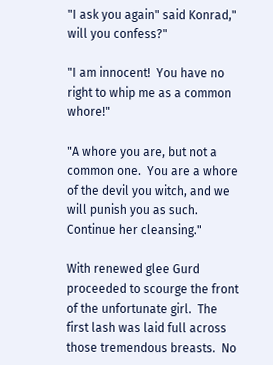"I ask you again" said Konrad," will you confess?"

"I am innocent!  You have no right to whip me as a common whore!"

"A whore you are, but not a common one.  You are a whore of the devil you witch, and we will punish you as such.  Continue her cleansing."

With renewed glee Gurd proceeded to scourge the front of the unfortunate girl.  The first lash was laid full across those tremendous breasts.  No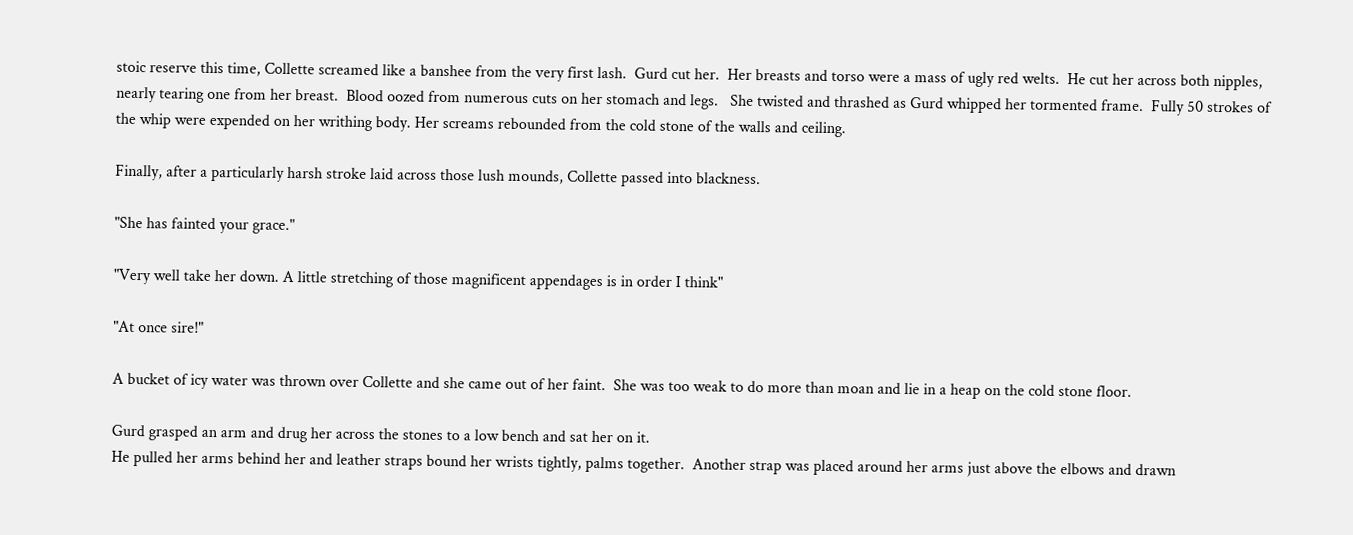stoic reserve this time, Collette screamed like a banshee from the very first lash.  Gurd cut her.  Her breasts and torso were a mass of ugly red welts.  He cut her across both nipples, nearly tearing one from her breast.  Blood oozed from numerous cuts on her stomach and legs.   She twisted and thrashed as Gurd whipped her tormented frame.  Fully 50 strokes of the whip were expended on her writhing body. Her screams rebounded from the cold stone of the walls and ceiling.

Finally, after a particularly harsh stroke laid across those lush mounds, Collette passed into blackness.

"She has fainted your grace."

"Very well take her down. A little stretching of those magnificent appendages is in order I think"

"At once sire!"

A bucket of icy water was thrown over Collette and she came out of her faint.  She was too weak to do more than moan and lie in a heap on the cold stone floor.

Gurd grasped an arm and drug her across the stones to a low bench and sat her on it.
He pulled her arms behind her and leather straps bound her wrists tightly, palms together.  Another strap was placed around her arms just above the elbows and drawn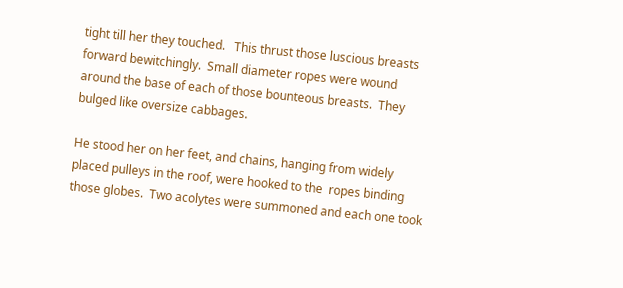tight till her they touched.   This thrust those luscious breasts forward bewitchingly.  Small diameter ropes were wound around the base of each of those bounteous breasts.  They bulged like oversize cabbages.

He stood her on her feet, and chains, hanging from widely placed pulleys in the roof, were hooked to the  ropes binding those globes.  Two acolytes were summoned and each one took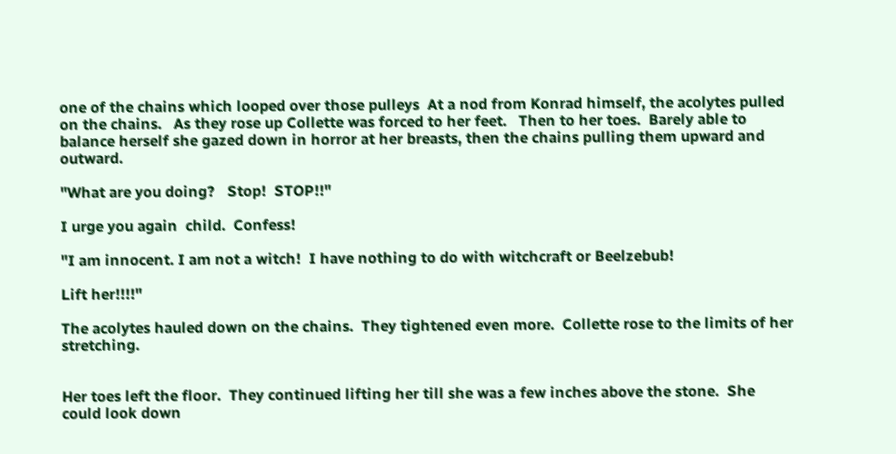one of the chains which looped over those pulleys  At a nod from Konrad himself, the acolytes pulled on the chains.   As they rose up Collette was forced to her feet.   Then to her toes.  Barely able to balance herself she gazed down in horror at her breasts, then the chains pulling them upward and outward.

"What are you doing?   Stop!  STOP!!"

I urge you again  child.  Confess!

"I am innocent. I am not a witch!  I have nothing to do with witchcraft or Beelzebub!

Lift her!!!!"

The acolytes hauled down on the chains.  They tightened even more.  Collette rose to the limits of her stretching.


Her toes left the floor.  They continued lifting her till she was a few inches above the stone.  She could look down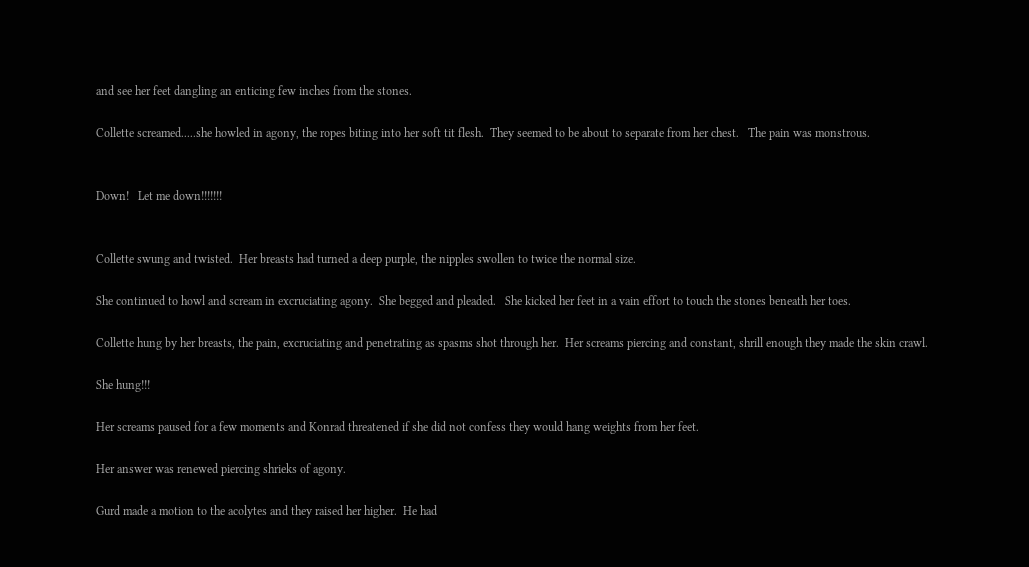and see her feet dangling an enticing few inches from the stones.

Collette screamed.....she howled in agony, the ropes biting into her soft tit flesh.  They seemed to be about to separate from her chest.   The pain was monstrous.


Down!   Let me down!!!!!!!


Collette swung and twisted.  Her breasts had turned a deep purple, the nipples swollen to twice the normal size.

She continued to howl and scream in excruciating agony.  She begged and pleaded.   She kicked her feet in a vain effort to touch the stones beneath her toes.

Collette hung by her breasts, the pain, excruciating and penetrating as spasms shot through her.  Her screams piercing and constant, shrill enough they made the skin crawl.

She hung!!!

Her screams paused for a few moments and Konrad threatened if she did not confess they would hang weights from her feet.

Her answer was renewed piercing shrieks of agony.

Gurd made a motion to the acolytes and they raised her higher.  He had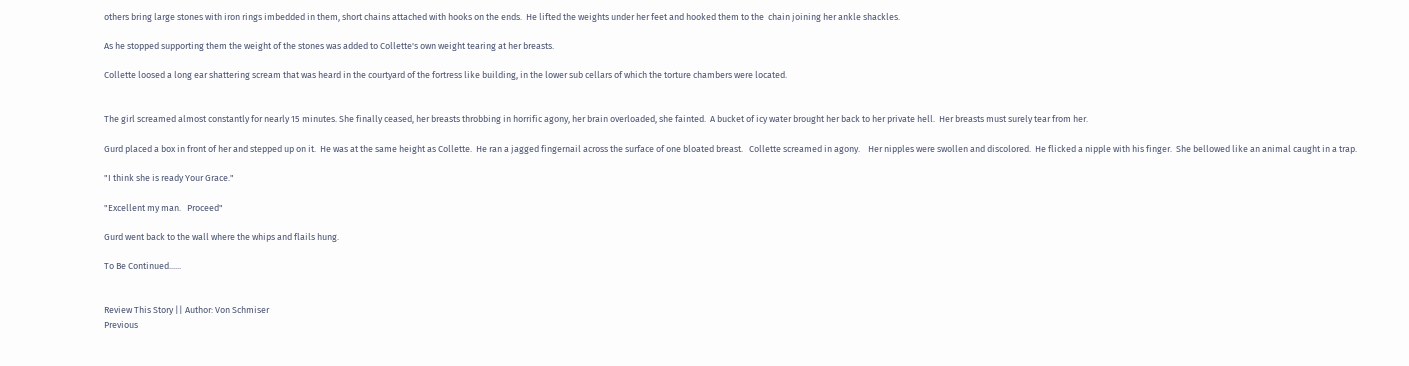others bring large stones with iron rings imbedded in them, short chains attached with hooks on the ends.  He lifted the weights under her feet and hooked them to the  chain joining her ankle shackles.

As he stopped supporting them the weight of the stones was added to Collette's own weight tearing at her breasts.

Collette loosed a long ear shattering scream that was heard in the courtyard of the fortress like building, in the lower sub cellars of which the torture chambers were located.


The girl screamed almost constantly for nearly 15 minutes. She finally ceased, her breasts throbbing in horrific agony, her brain overloaded, she fainted.  A bucket of icy water brought her back to her private hell.  Her breasts must surely tear from her.

Gurd placed a box in front of her and stepped up on it.  He was at the same height as Collette.  He ran a jagged fingernail across the surface of one bloated breast.   Collette screamed in agony.    Her nipples were swollen and discolored.  He flicked a nipple with his finger.  She bellowed like an animal caught in a trap.

"I think she is ready Your Grace."

"Excellent my man.   Proceed"

Gurd went back to the wall where the whips and flails hung.

To Be Continued......


Review This Story || Author: Von Schmiser
Previous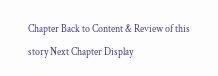Chapter Back to Content & Review of this story Next Chapter Display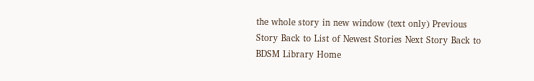the whole story in new window (text only) Previous Story Back to List of Newest Stories Next Story Back to BDSM Library Home